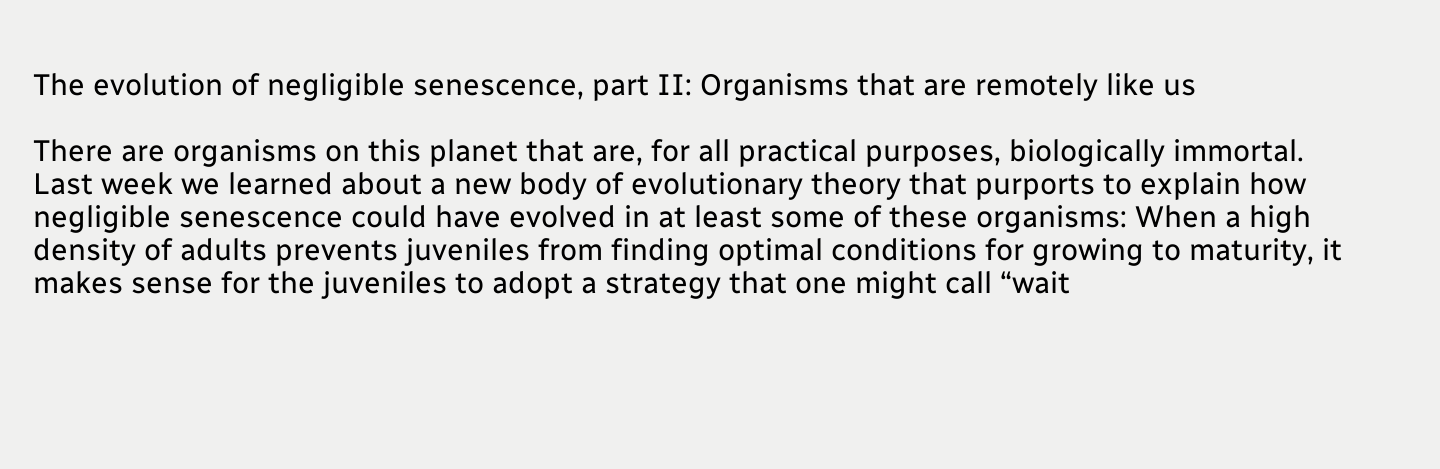The evolution of negligible senescence, part II: Organisms that are remotely like us

There are organisms on this planet that are, for all practical purposes, biologically immortal. Last week we learned about a new body of evolutionary theory that purports to explain how negligible senescence could have evolved in at least some of these organisms: When a high density of adults prevents juveniles from finding optimal conditions for growing to maturity, it makes sense for the juveniles to adopt a strategy that one might call “wait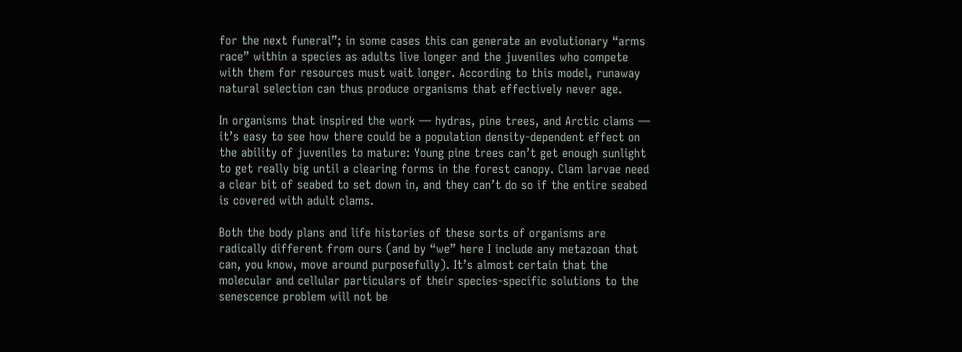for the next funeral”; in some cases this can generate an evolutionary “arms race” within a species as adults live longer and the juveniles who compete with them for resources must wait longer. According to this model, runaway natural selection can thus produce organisms that effectively never age.

In organisms that inspired the work — hydras, pine trees, and Arctic clams — it’s easy to see how there could be a population density-dependent effect on the ability of juveniles to mature: Young pine trees can’t get enough sunlight to get really big until a clearing forms in the forest canopy. Clam larvae need a clear bit of seabed to set down in, and they can’t do so if the entire seabed is covered with adult clams.

Both the body plans and life histories of these sorts of organisms are radically different from ours (and by “we” here I include any metazoan that can, you know, move around purposefully). It’s almost certain that the molecular and cellular particulars of their species-specific solutions to the senescence problem will not be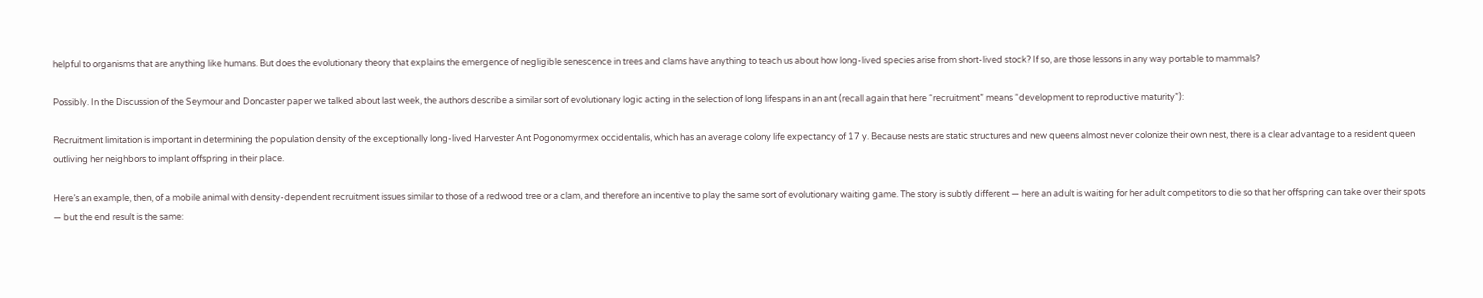helpful to organisms that are anything like humans. But does the evolutionary theory that explains the emergence of negligible senescence in trees and clams have anything to teach us about how long-lived species arise from short-lived stock? If so, are those lessons in any way portable to mammals?

Possibly. In the Discussion of the Seymour and Doncaster paper we talked about last week, the authors describe a similar sort of evolutionary logic acting in the selection of long lifespans in an ant (recall again that here “recruitment” means “development to reproductive maturity”):

Recruitment limitation is important in determining the population density of the exceptionally long-lived Harvester Ant Pogonomyrmex occidentalis, which has an average colony life expectancy of 17 y. Because nests are static structures and new queens almost never colonize their own nest, there is a clear advantage to a resident queen outliving her neighbors to implant offspring in their place.

Here’s an example, then, of a mobile animal with density-dependent recruitment issues similar to those of a redwood tree or a clam, and therefore an incentive to play the same sort of evolutionary waiting game. The story is subtly different — here an adult is waiting for her adult competitors to die so that her offspring can take over their spots — but the end result is the same: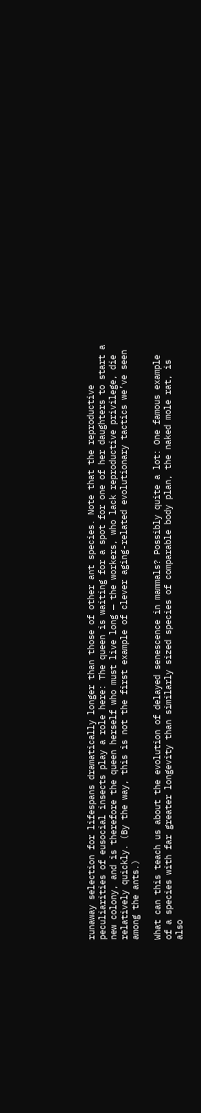runaway selection for lifespans dramatically longer than those of other ant species. Note that the reproductive peculiarities of eusocial insects play a role here: The queen is waiting for a spot for one of her daughters to start a new colony, and is therefore the queen herself who must live long — the workers, who lack reproductive privilege, die relatively quickly. (By the way, this is not the first example of clever aging-related evolutionary tactics we’ve seen among the ants.)

What can this teach us about the evolution of delayed senescence in mammals? Possibly quite a lot: One famous example of a species with far greater longevity than similarly sized species of comparable body plan, the naked mole rat, is also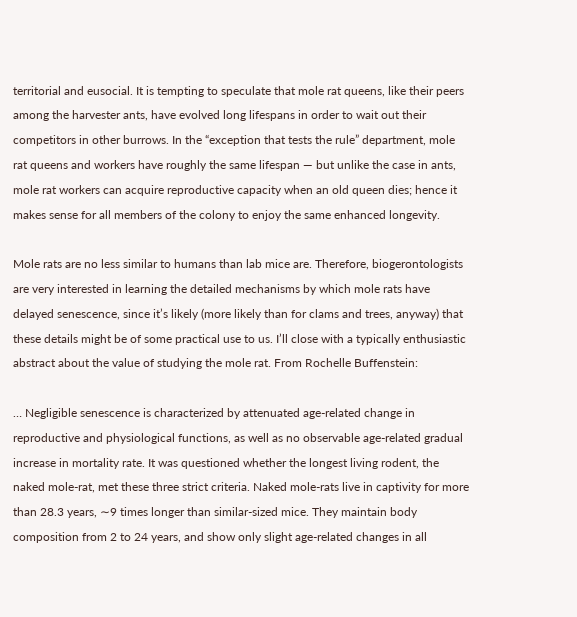territorial and eusocial. It is tempting to speculate that mole rat queens, like their peers among the harvester ants, have evolved long lifespans in order to wait out their competitors in other burrows. In the “exception that tests the rule” department, mole rat queens and workers have roughly the same lifespan — but unlike the case in ants, mole rat workers can acquire reproductive capacity when an old queen dies; hence it makes sense for all members of the colony to enjoy the same enhanced longevity.

Mole rats are no less similar to humans than lab mice are. Therefore, biogerontologists are very interested in learning the detailed mechanisms by which mole rats have delayed senescence, since it’s likely (more likely than for clams and trees, anyway) that these details might be of some practical use to us. I’ll close with a typically enthusiastic abstract about the value of studying the mole rat. From Rochelle Buffenstein:

… Negligible senescence is characterized by attenuated age-related change in reproductive and physiological functions, as well as no observable age-related gradual increase in mortality rate. It was questioned whether the longest living rodent, the naked mole-rat, met these three strict criteria. Naked mole-rats live in captivity for more than 28.3 years, ∼9 times longer than similar-sized mice. They maintain body composition from 2 to 24 years, and show only slight age-related changes in all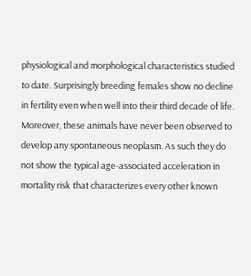physiological and morphological characteristics studied to date. Surprisingly breeding females show no decline in fertility even when well into their third decade of life. Moreover, these animals have never been observed to develop any spontaneous neoplasm. As such they do not show the typical age-associated acceleration in mortality risk that characterizes every other known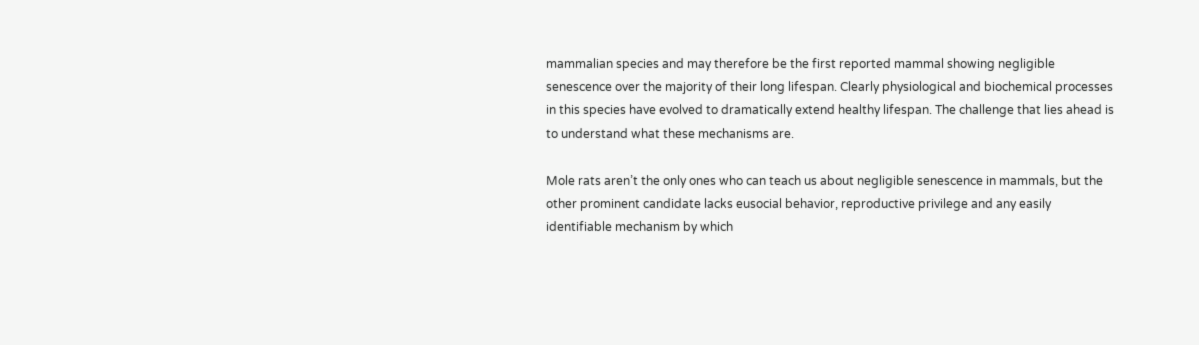mammalian species and may therefore be the first reported mammal showing negligible senescence over the majority of their long lifespan. Clearly physiological and biochemical processes in this species have evolved to dramatically extend healthy lifespan. The challenge that lies ahead is to understand what these mechanisms are.

Mole rats aren’t the only ones who can teach us about negligible senescence in mammals, but the other prominent candidate lacks eusocial behavior, reproductive privilege and any easily identifiable mechanism by which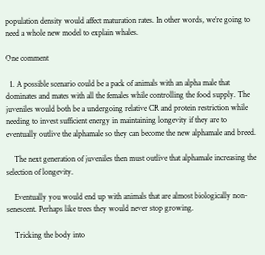population density would affect maturation rates. In other words, we’re going to need a whole new model to explain whales.

One comment

  1. A possible scenario could be a pack of animals with an alpha male that dominates and mates with all the females while controlling the food supply. The juveniles would both be a undergoing relative CR and protein restriction while needing to invest sufficient energy in maintaining longevity if they are to eventually outlive the alphamale so they can become the new alphamale and breed.

    The next generation of juveniles then must outlive that alphamale increasing the selection of longevity.

    Eventually you would end up with animals that are almost biologically non-senescent. Perhaps like trees they would never stop growing.

    Tricking the body into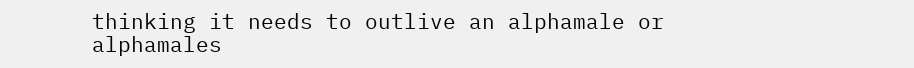thinking it needs to outlive an alphamale or alphamales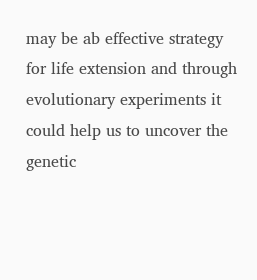may be ab effective strategy for life extension and through evolutionary experiments it could help us to uncover the genetic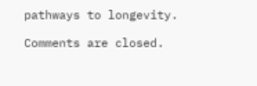pathways to longevity.

Comments are closed.